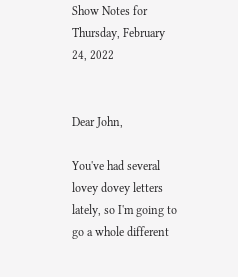Show Notes for Thursday, February 24, 2022


Dear John,

You've had several lovey dovey letters lately, so I'm going to go a whole different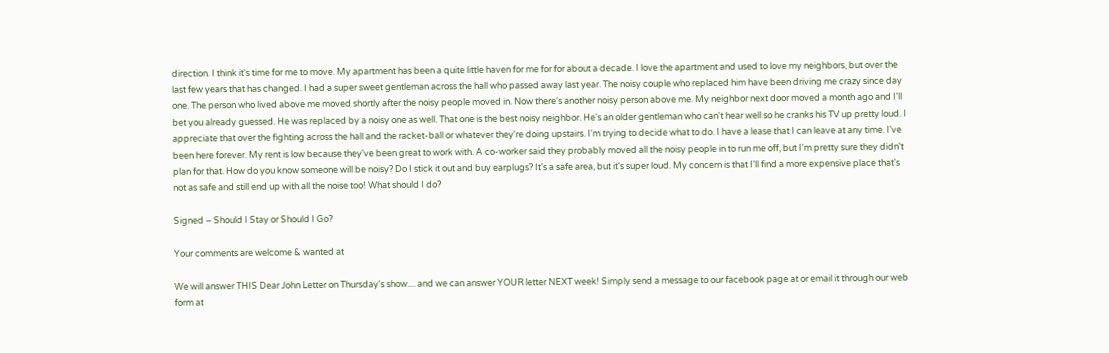direction. I think it's time for me to move. My apartment has been a quite little haven for me for for about a decade. I love the apartment and used to love my neighbors, but over the last few years that has changed. I had a super sweet gentleman across the hall who passed away last year. The noisy couple who replaced him have been driving me crazy since day one. The person who lived above me moved shortly after the noisy people moved in. Now there's another noisy person above me. My neighbor next door moved a month ago and I'll bet you already guessed. He was replaced by a noisy one as well. That one is the best noisy neighbor. He's an older gentleman who can't hear well so he cranks his TV up pretty loud. I appreciate that over the fighting across the hall and the racket-ball or whatever they're doing upstairs. I'm trying to decide what to do. I have a lease that I can leave at any time. I've been here forever. My rent is low because they've been great to work with. A co-worker said they probably moved all the noisy people in to run me off, but I'm pretty sure they didn't plan for that. How do you know someone will be noisy? Do I stick it out and buy earplugs? It's a safe area, but it's super loud. My concern is that I'll find a more expensive place that's not as safe and still end up with all the noise too! What should I do?

Signed – Should I Stay or Should I Go?

Your comments are welcome & wanted at

We will answer THIS Dear John Letter on Thursday's show.... and we can answer YOUR letter NEXT week! Simply send a message to our facebook page at or email it through our web form at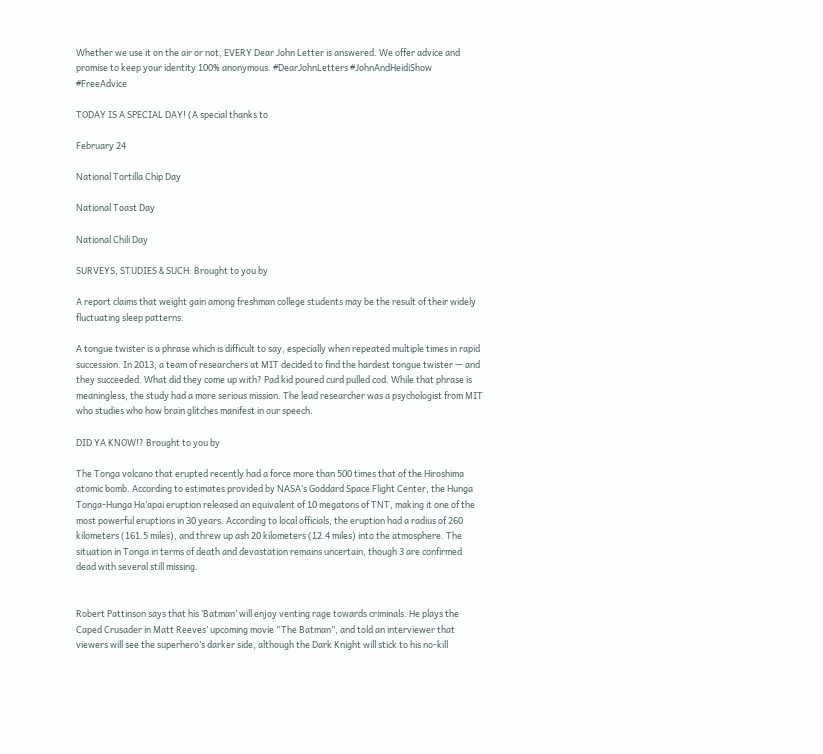Whether we use it on the air or not, EVERY Dear John Letter is answered. We offer advice and promise to keep your identity 100% anonymous. #DearJohnLetters #JohnAndHeidiShow #FreeAdvice

TODAY IS A SPECIAL DAY! (A special thanks to

February 24

National Tortilla Chip Day

National Toast Day

National Chili Day

SURVEYS, STUDIES & SUCH: Brought to you by

A report claims that weight gain among freshman college students may be the result of their widely fluctuating sleep patterns.

A tongue twister is a phrase which is difficult to say, especially when repeated multiple times in rapid succession. In 2013, a team of researchers at MIT decided to find the hardest tongue twister — and they succeeded. What did they come up with? Pad kid poured curd pulled cod. While that phrase is meaningless, the study had a more serious mission. The lead researcher was a psychologist from MIT who studies who how brain glitches manifest in our speech.

DID YA KNOW!? Brought to you by

The Tonga volcano that erupted recently had a force more than 500 times that of the Hiroshima atomic bomb. According to estimates provided by NASA’s Goddard Space Flight Center, the Hunga Tonga-Hunga Ha’apai eruption released an equivalent of 10 megatons of TNT, making it one of the most powerful eruptions in 30 years. According to local officials, the eruption had a radius of 260 kilometers (161.5 miles), and threw up ash 20 kilometers (12.4 miles) into the atmosphere. The situation in Tonga in terms of death and devastation remains uncertain, though 3 are confirmed dead with several still missing.


Robert Pattinson says that his ‘Batman’ will enjoy venting rage towards criminals. He plays the Caped Crusader in Matt Reeves’ upcoming movie “The Batman”, and told an interviewer that viewers will see the superhero’s darker side, although the Dark Knight will stick to his no-kill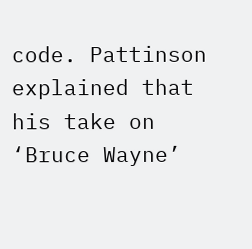code. Pattinson explained that his take on ‘Bruce Wayne’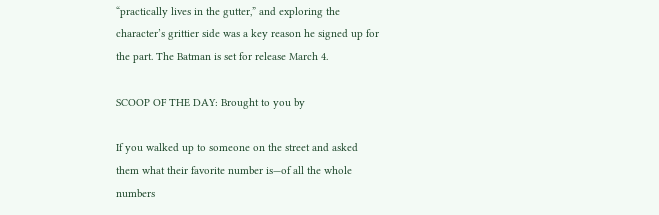“practically lives in the gutter,” and exploring the character’s grittier side was a key reason he signed up for the part. The Batman is set for release March 4.

SCOOP OF THE DAY: Brought to you by

If you walked up to someone on the street and asked them what their favorite number is—of all the whole numbers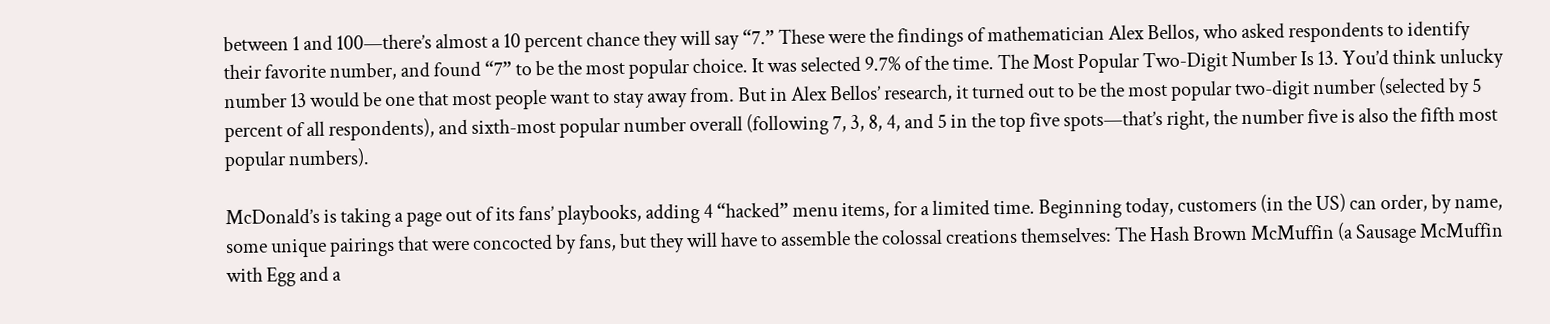between 1 and 100—there’s almost a 10 percent chance they will say “7.” These were the findings of mathematician Alex Bellos, who asked respondents to identify their favorite number, and found “7” to be the most popular choice. It was selected 9.7% of the time. The Most Popular Two-Digit Number Is 13. You’d think unlucky number 13 would be one that most people want to stay away from. But in Alex Bellos’ research, it turned out to be the most popular two-digit number (selected by 5 percent of all respondents), and sixth-most popular number overall (following 7, 3, 8, 4, and 5 in the top five spots—that’s right, the number five is also the fifth most popular numbers).

McDonald’s is taking a page out of its fans’ playbooks, adding 4 “hacked” menu items, for a limited time. Beginning today, customers (in the US) can order, by name, some unique pairings that were concocted by fans, but they will have to assemble the colossal creations themselves: The Hash Brown McMuffin (a Sausage McMuffin with Egg and a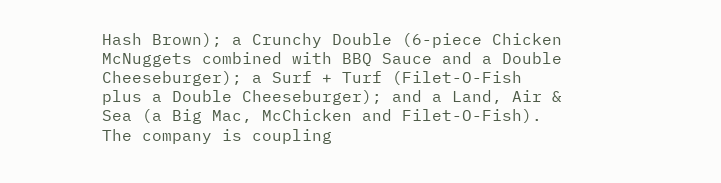Hash Brown); a Crunchy Double (6-piece Chicken McNuggets combined with BBQ Sauce and a Double Cheeseburger); a Surf + Turf (Filet-O-Fish plus a Double Cheeseburger); and a Land, Air & Sea (a Big Mac, McChicken and Filet-O-Fish). The company is coupling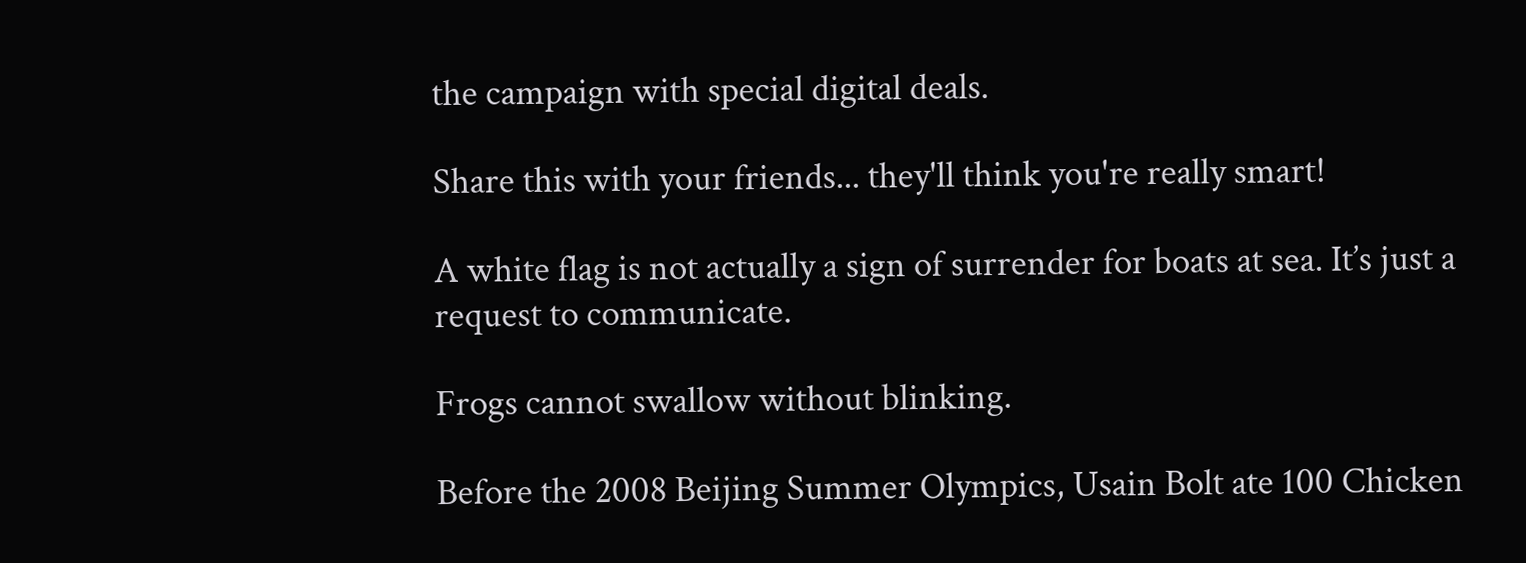the campaign with special digital deals.

Share this with your friends... they'll think you're really smart!

A white flag is not actually a sign of surrender for boats at sea. It’s just a request to communicate.

Frogs cannot swallow without blinking.

Before the 2008 Beijing Summer Olympics, Usain Bolt ate 100 Chicken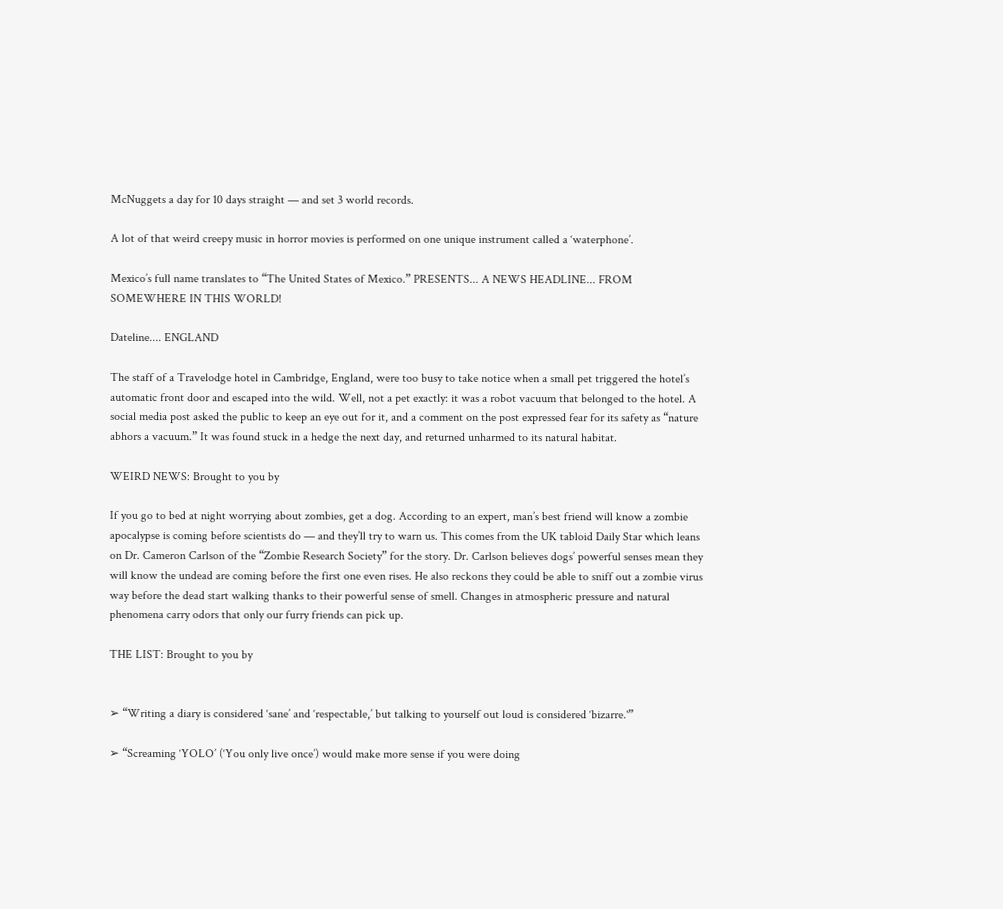McNuggets a day for 10 days straight — and set 3 world records.

A lot of that weird creepy music in horror movies is performed on one unique instrument called a ‘waterphone’.

Mexico’s full name translates to “The United States of Mexico.” PRESENTS... A NEWS HEADLINE... FROM SOMEWHERE IN THIS WORLD!

Dateline.... ENGLAND

The staff of a Travelodge hotel in Cambridge, England, were too busy to take notice when a small pet triggered the hotel’s automatic front door and escaped into the wild. Well, not a pet exactly: it was a robot vacuum that belonged to the hotel. A social media post asked the public to keep an eye out for it, and a comment on the post expressed fear for its safety as “nature abhors a vacuum.” It was found stuck in a hedge the next day, and returned unharmed to its natural habitat.

WEIRD NEWS: Brought to you by

If you go to bed at night worrying about zombies, get a dog. According to an expert, man’s best friend will know a zombie apocalypse is coming before scientists do — and they’ll try to warn us. This comes from the UK tabloid Daily Star which leans on Dr. Cameron Carlson of the “Zombie Research Society” for the story. Dr. Carlson believes dogs’ powerful senses mean they will know the undead are coming before the first one even rises. He also reckons they could be able to sniff out a zombie virus way before the dead start walking thanks to their powerful sense of smell. Changes in atmospheric pressure and natural phenomena carry odors that only our furry friends can pick up.

THE LIST: Brought to you by


➢ “Writing a diary is considered ‘sane’ and ‘respectable,’ but talking to yourself out loud is considered ‘bizarre.'”

➢ “Screaming ‘YOLO’ (‘You only live once’) would make more sense if you were doing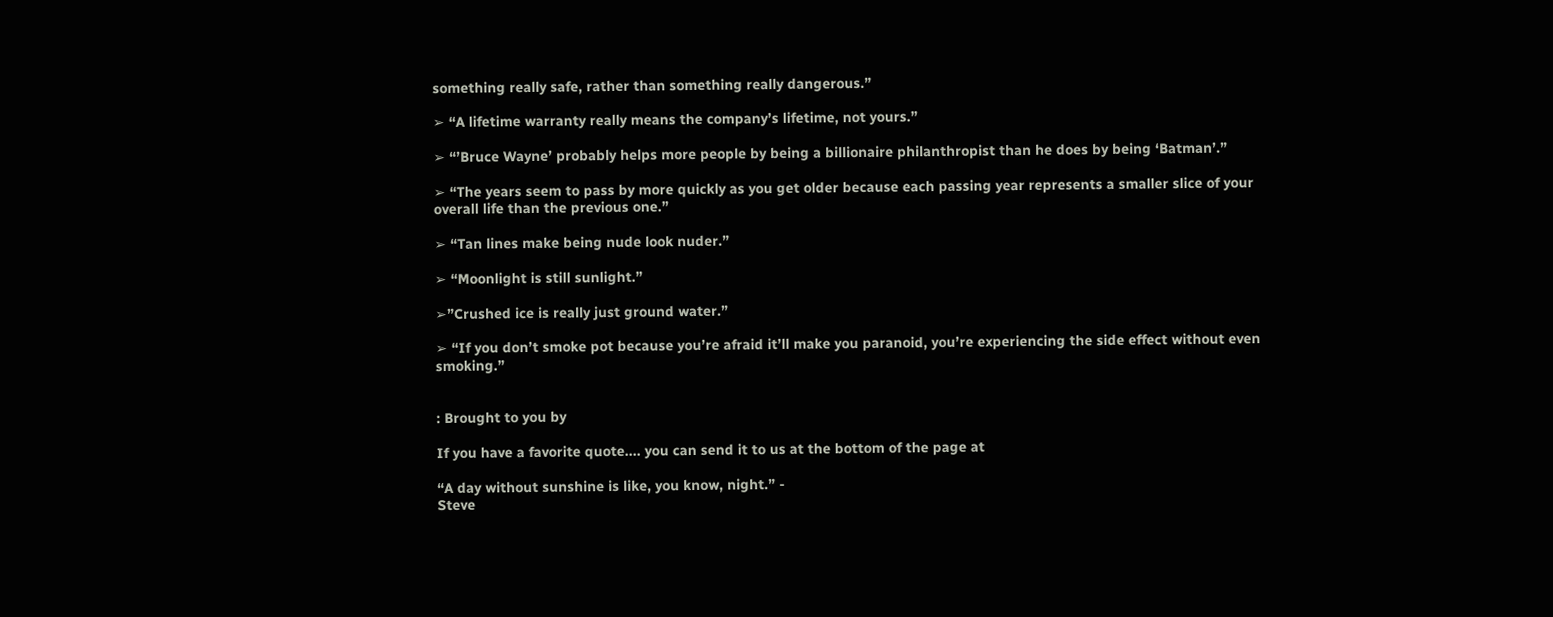something really safe, rather than something really dangerous.”

➢ “A lifetime warranty really means the company’s lifetime, not yours.”

➢ “’Bruce Wayne’ probably helps more people by being a billionaire philanthropist than he does by being ‘Batman’.”

➢ “The years seem to pass by more quickly as you get older because each passing year represents a smaller slice of your overall life than the previous one.”

➢ “Tan lines make being nude look nuder.”

➢ “Moonlight is still sunlight.”

➢”Crushed ice is really just ground water.”

➢ “If you don’t smoke pot because you’re afraid it’ll make you paranoid, you’re experiencing the side effect without even smoking.”


: Brought to you by

If you have a favorite quote.... you can send it to us at the bottom of the page at

“A day without sunshine is like, you know, night.” -
Steve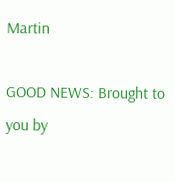Martin

GOOD NEWS: Brought to you by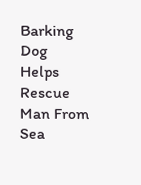Barking Dog Helps Rescue Man From Sea